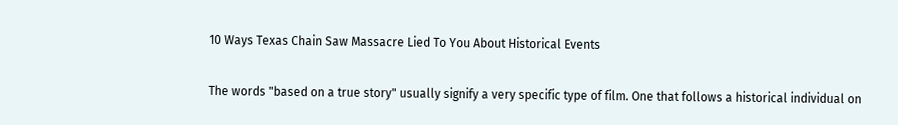10 Ways Texas Chain Saw Massacre Lied To You About Historical Events

The words "based on a true story" usually signify a very specific type of film. One that follows a historical individual on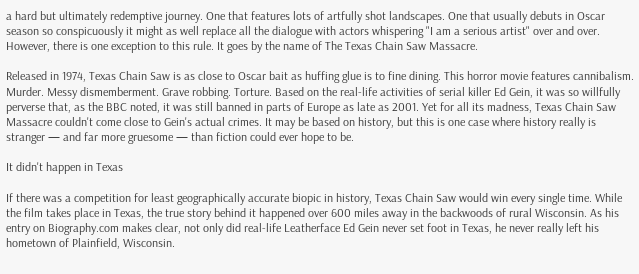a hard but ultimately redemptive journey. One that features lots of artfully shot landscapes. One that usually debuts in Oscar season so conspicuously it might as well replace all the dialogue with actors whispering "I am a serious artist" over and over. However, there is one exception to this rule. It goes by the name of The Texas Chain Saw Massacre.

Released in 1974, Texas Chain Saw is as close to Oscar bait as huffing glue is to fine dining. This horror movie features cannibalism. Murder. Messy dismemberment. Grave robbing. Torture. Based on the real-life activities of serial killer Ed Gein, it was so willfully perverse that, as the BBC noted, it was still banned in parts of Europe as late as 2001. Yet for all its madness, Texas Chain Saw Massacre couldn't come close to Gein's actual crimes. It may be based on history, but this is one case where history really is stranger — and far more gruesome — than fiction could ever hope to be.

It didn't happen in Texas

If there was a competition for least geographically accurate biopic in history, Texas Chain Saw would win every single time. While the film takes place in Texas, the true story behind it happened over 600 miles away in the backwoods of rural Wisconsin. As his entry on Biography.com makes clear, not only did real-life Leatherface Ed Gein never set foot in Texas, he never really left his hometown of Plainfield, Wisconsin.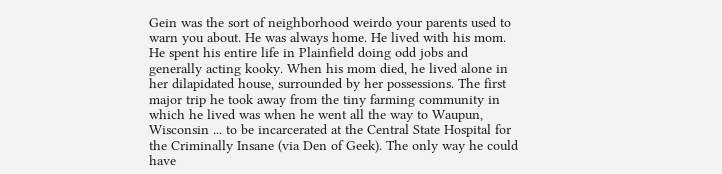Gein was the sort of neighborhood weirdo your parents used to warn you about. He was always home. He lived with his mom. He spent his entire life in Plainfield doing odd jobs and generally acting kooky. When his mom died, he lived alone in her dilapidated house, surrounded by her possessions. The first major trip he took away from the tiny farming community in which he lived was when he went all the way to Waupun, Wisconsin ... to be incarcerated at the Central State Hospital for the Criminally Insane (via Den of Geek). The only way he could have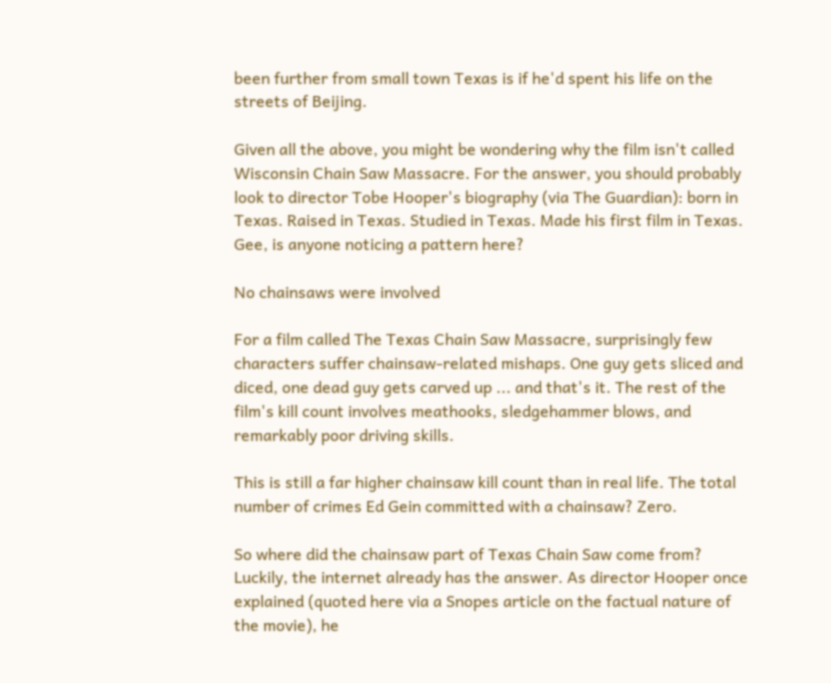been further from small town Texas is if he'd spent his life on the streets of Beijing.

Given all the above, you might be wondering why the film isn't called Wisconsin Chain Saw Massacre. For the answer, you should probably look to director Tobe Hooper's biography (via The Guardian): born in Texas. Raised in Texas. Studied in Texas. Made his first film in Texas. Gee, is anyone noticing a pattern here?

No chainsaws were involved

For a film called The Texas Chain Saw Massacre, surprisingly few characters suffer chainsaw-related mishaps. One guy gets sliced and diced, one dead guy gets carved up ... and that's it. The rest of the film's kill count involves meathooks, sledgehammer blows, and remarkably poor driving skills.

This is still a far higher chainsaw kill count than in real life. The total number of crimes Ed Gein committed with a chainsaw? Zero.

So where did the chainsaw part of Texas Chain Saw come from? Luckily, the internet already has the answer. As director Hooper once explained (quoted here via a Snopes article on the factual nature of the movie), he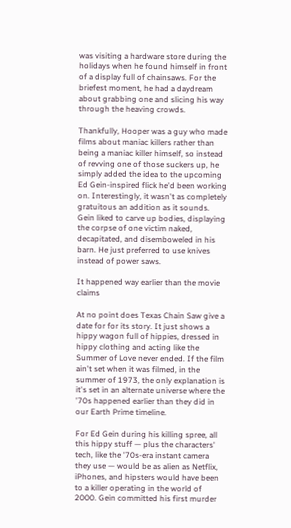was visiting a hardware store during the holidays when he found himself in front of a display full of chainsaws. For the briefest moment, he had a daydream about grabbing one and slicing his way through the heaving crowds.

Thankfully, Hooper was a guy who made films about maniac killers rather than being a maniac killer himself, so instead of revving one of those suckers up, he simply added the idea to the upcoming Ed Gein-inspired flick he'd been working on. Interestingly, it wasn't as completely gratuitous an addition as it sounds. Gein liked to carve up bodies, displaying the corpse of one victim naked, decapitated, and disemboweled in his barn. He just preferred to use knives instead of power saws.

It happened way earlier than the movie claims

At no point does Texas Chain Saw give a date for for its story. It just shows a hippy wagon full of hippies, dressed in hippy clothing and acting like the Summer of Love never ended. If the film ain't set when it was filmed, in the summer of 1973, the only explanation is it's set in an alternate universe where the '70s happened earlier than they did in our Earth Prime timeline.

For Ed Gein during his killing spree, all this hippy stuff — plus the characters' tech, like the '70s-era instant camera they use — would be as alien as Netflix, iPhones, and hipsters would have been to a killer operating in the world of 2000. Gein committed his first murder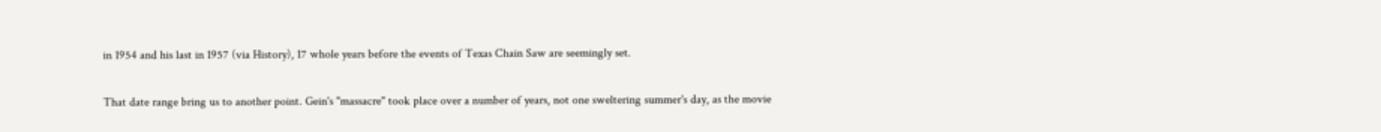in 1954 and his last in 1957 (via History), 17 whole years before the events of Texas Chain Saw are seemingly set.

That date range bring us to another point. Gein's "massacre" took place over a number of years, not one sweltering summer's day, as the movie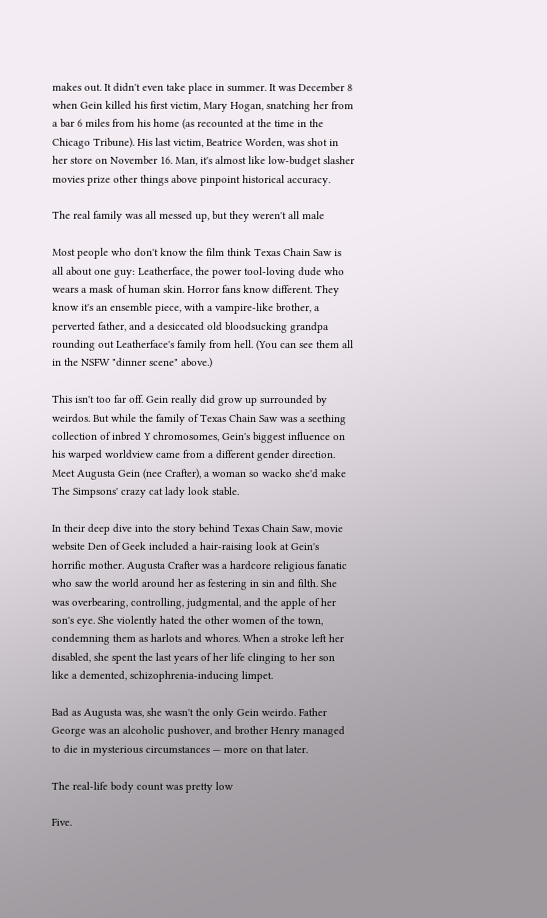makes out. It didn't even take place in summer. It was December 8 when Gein killed his first victim, Mary Hogan, snatching her from a bar 6 miles from his home (as recounted at the time in the Chicago Tribune). His last victim, Beatrice Worden, was shot in her store on November 16. Man, it's almost like low-budget slasher movies prize other things above pinpoint historical accuracy.

The real family was all messed up, but they weren't all male

Most people who don't know the film think Texas Chain Saw is all about one guy: Leatherface, the power tool-loving dude who wears a mask of human skin. Horror fans know different. They know it's an ensemble piece, with a vampire-like brother, a perverted father, and a desiccated old bloodsucking grandpa rounding out Leatherface's family from hell. (You can see them all in the NSFW "dinner scene" above.)

This isn't too far off. Gein really did grow up surrounded by weirdos. But while the family of Texas Chain Saw was a seething collection of inbred Y chromosomes, Gein's biggest influence on his warped worldview came from a different gender direction. Meet Augusta Gein (nee Crafter), a woman so wacko she'd make The Simpsons' crazy cat lady look stable.

In their deep dive into the story behind Texas Chain Saw, movie website Den of Geek included a hair-raising look at Gein's horrific mother. Augusta Crafter was a hardcore religious fanatic who saw the world around her as festering in sin and filth. She was overbearing, controlling, judgmental, and the apple of her son's eye. She violently hated the other women of the town, condemning them as harlots and whores. When a stroke left her disabled, she spent the last years of her life clinging to her son like a demented, schizophrenia-inducing limpet.

Bad as Augusta was, she wasn't the only Gein weirdo. Father George was an alcoholic pushover, and brother Henry managed to die in mysterious circumstances — more on that later.

The real-life body count was pretty low

Five.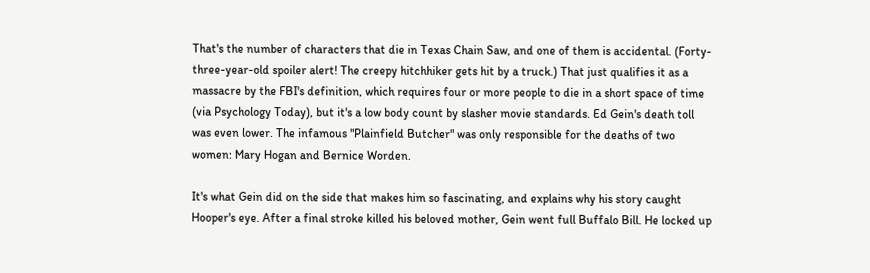That's the number of characters that die in Texas Chain Saw, and one of them is accidental. (Forty-three-year-old spoiler alert! The creepy hitchhiker gets hit by a truck.) That just qualifies it as a massacre by the FBI's definition, which requires four or more people to die in a short space of time (via Psychology Today), but it's a low body count by slasher movie standards. Ed Gein's death toll was even lower. The infamous "Plainfield Butcher" was only responsible for the deaths of two women: Mary Hogan and Bernice Worden.

It's what Gein did on the side that makes him so fascinating, and explains why his story caught Hooper's eye. After a final stroke killed his beloved mother, Gein went full Buffalo Bill. He locked up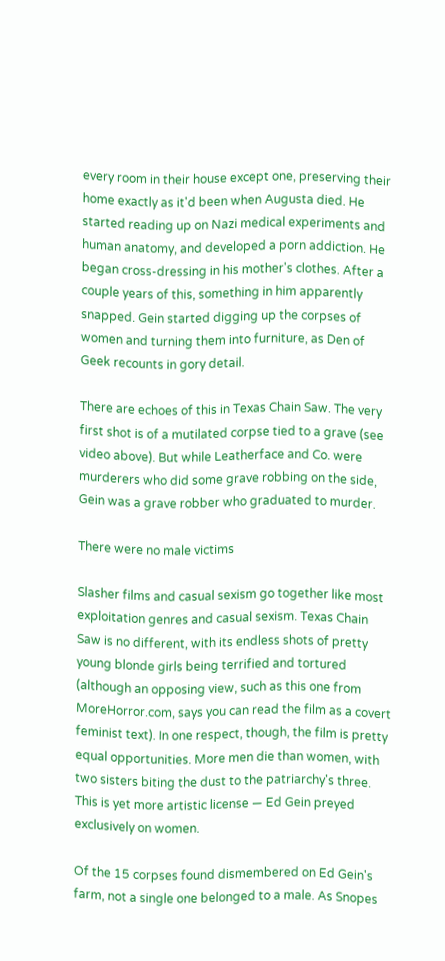every room in their house except one, preserving their home exactly as it'd been when Augusta died. He started reading up on Nazi medical experiments and human anatomy, and developed a porn addiction. He began cross-dressing in his mother's clothes. After a couple years of this, something in him apparently snapped. Gein started digging up the corpses of women and turning them into furniture, as Den of Geek recounts in gory detail.

There are echoes of this in Texas Chain Saw. The very first shot is of a mutilated corpse tied to a grave (see video above). But while Leatherface and Co. were murderers who did some grave robbing on the side, Gein was a grave robber who graduated to murder.

There were no male victims

Slasher films and casual sexism go together like most exploitation genres and casual sexism. Texas Chain Saw is no different, with its endless shots of pretty young blonde girls being terrified and tortured (although an opposing view, such as this one from MoreHorror.com, says you can read the film as a covert feminist text). In one respect, though, the film is pretty equal opportunities. More men die than women, with two sisters biting the dust to the patriarchy's three. This is yet more artistic license — Ed Gein preyed exclusively on women.

Of the 15 corpses found dismembered on Ed Gein's farm, not a single one belonged to a male. As Snopes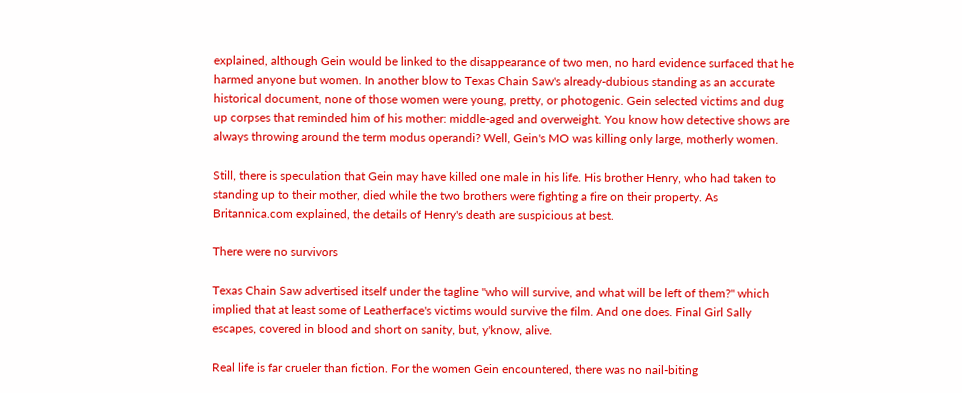explained, although Gein would be linked to the disappearance of two men, no hard evidence surfaced that he harmed anyone but women. In another blow to Texas Chain Saw's already-dubious standing as an accurate historical document, none of those women were young, pretty, or photogenic. Gein selected victims and dug up corpses that reminded him of his mother: middle-aged and overweight. You know how detective shows are always throwing around the term modus operandi? Well, Gein's MO was killing only large, motherly women.

Still, there is speculation that Gein may have killed one male in his life. His brother Henry, who had taken to standing up to their mother, died while the two brothers were fighting a fire on their property. As Britannica.com explained, the details of Henry's death are suspicious at best.

There were no survivors

Texas Chain Saw advertised itself under the tagline "who will survive, and what will be left of them?" which implied that at least some of Leatherface's victims would survive the film. And one does. Final Girl Sally escapes, covered in blood and short on sanity, but, y'know, alive.

Real life is far crueler than fiction. For the women Gein encountered, there was no nail-biting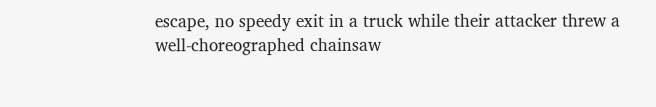escape, no speedy exit in a truck while their attacker threw a well-choreographed chainsaw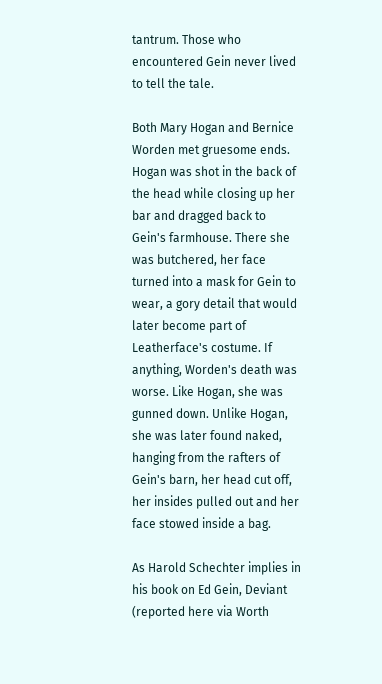tantrum. Those who encountered Gein never lived to tell the tale.

Both Mary Hogan and Bernice Worden met gruesome ends. Hogan was shot in the back of the head while closing up her bar and dragged back to Gein's farmhouse. There she was butchered, her face turned into a mask for Gein to wear, a gory detail that would later become part of Leatherface's costume. If anything, Worden's death was worse. Like Hogan, she was gunned down. Unlike Hogan, she was later found naked, hanging from the rafters of Gein's barn, her head cut off, her insides pulled out and her face stowed inside a bag.

As Harold Schechter implies in his book on Ed Gein, Deviant (reported here via Worth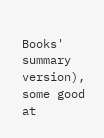Books' summary version), some good at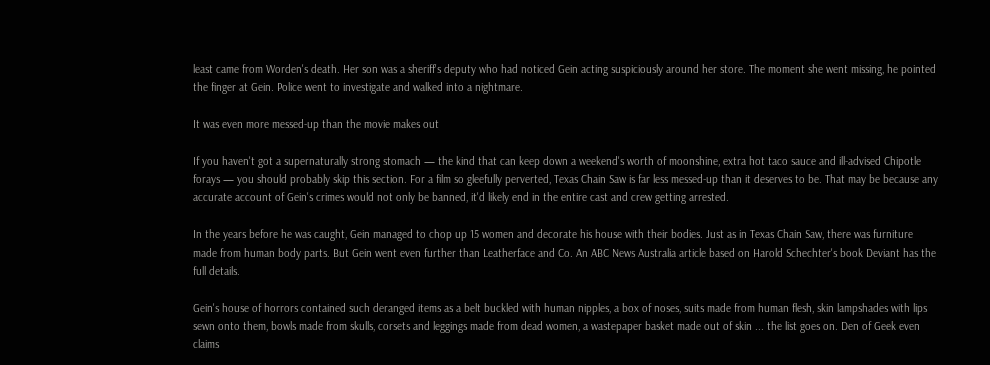least came from Worden's death. Her son was a sheriff's deputy who had noticed Gein acting suspiciously around her store. The moment she went missing, he pointed the finger at Gein. Police went to investigate and walked into a nightmare.

It was even more messed-up than the movie makes out

If you haven't got a supernaturally strong stomach — the kind that can keep down a weekend's worth of moonshine, extra hot taco sauce and ill-advised Chipotle forays — you should probably skip this section. For a film so gleefully perverted, Texas Chain Saw is far less messed-up than it deserves to be. That may be because any accurate account of Gein's crimes would not only be banned, it'd likely end in the entire cast and crew getting arrested.

In the years before he was caught, Gein managed to chop up 15 women and decorate his house with their bodies. Just as in Texas Chain Saw, there was furniture made from human body parts. But Gein went even further than Leatherface and Co. An ABC News Australia article based on Harold Schechter's book Deviant has the full details.

Gein's house of horrors contained such deranged items as a belt buckled with human nipples, a box of noses, suits made from human flesh, skin lampshades with lips sewn onto them, bowls made from skulls, corsets and leggings made from dead women, a wastepaper basket made out of skin ... the list goes on. Den of Geek even claims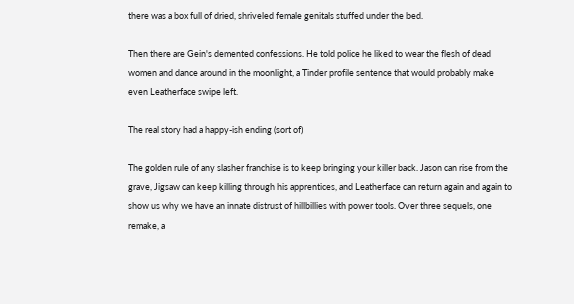there was a box full of dried, shriveled female genitals stuffed under the bed.

Then there are Gein's demented confessions. He told police he liked to wear the flesh of dead women and dance around in the moonlight, a Tinder profile sentence that would probably make even Leatherface swipe left.

The real story had a happy-ish ending (sort of)

The golden rule of any slasher franchise is to keep bringing your killer back. Jason can rise from the grave, Jigsaw can keep killing through his apprentices, and Leatherface can return again and again to show us why we have an innate distrust of hillbillies with power tools. Over three sequels, one remake, a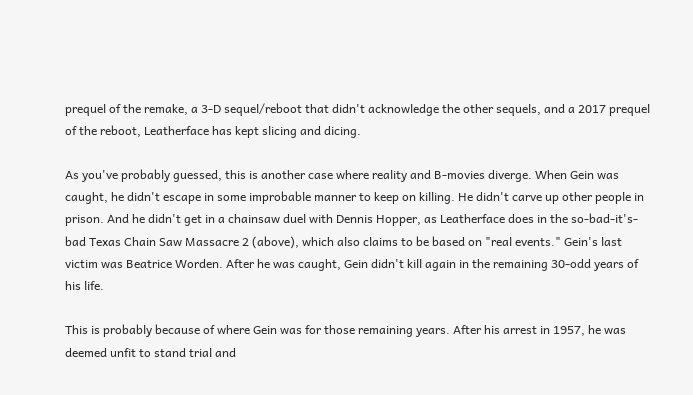prequel of the remake, a 3-D sequel/reboot that didn't acknowledge the other sequels, and a 2017 prequel of the reboot, Leatherface has kept slicing and dicing.

As you've probably guessed, this is another case where reality and B-movies diverge. When Gein was caught, he didn't escape in some improbable manner to keep on killing. He didn't carve up other people in prison. And he didn't get in a chainsaw duel with Dennis Hopper, as Leatherface does in the so-bad-it's-bad Texas Chain Saw Massacre 2 (above), which also claims to be based on "real events." Gein's last victim was Beatrice Worden. After he was caught, Gein didn't kill again in the remaining 30-odd years of his life.

This is probably because of where Gein was for those remaining years. After his arrest in 1957, he was deemed unfit to stand trial and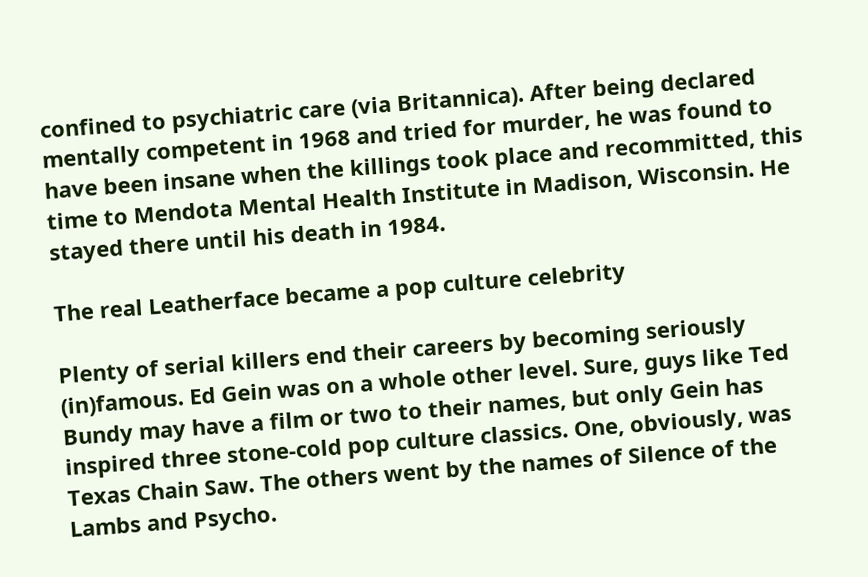confined to psychiatric care (via Britannica). After being declared mentally competent in 1968 and tried for murder, he was found to have been insane when the killings took place and recommitted, this time to Mendota Mental Health Institute in Madison, Wisconsin. He stayed there until his death in 1984.

The real Leatherface became a pop culture celebrity

Plenty of serial killers end their careers by becoming seriously (in)famous. Ed Gein was on a whole other level. Sure, guys like Ted Bundy may have a film or two to their names, but only Gein has inspired three stone-cold pop culture classics. One, obviously, was Texas Chain Saw. The others went by the names of Silence of the Lambs and Psycho.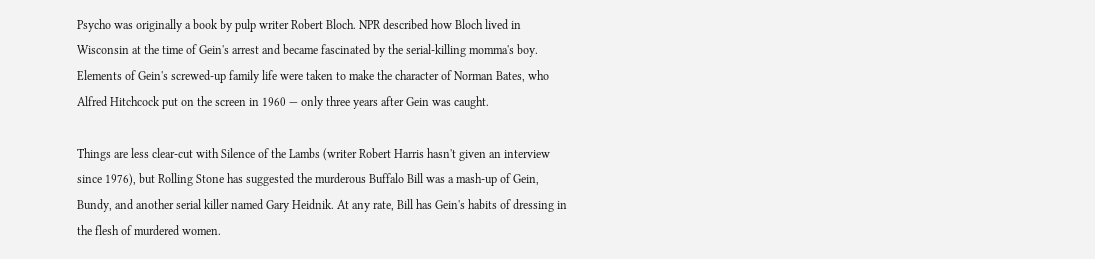Psycho was originally a book by pulp writer Robert Bloch. NPR described how Bloch lived in Wisconsin at the time of Gein's arrest and became fascinated by the serial-killing momma's boy. Elements of Gein's screwed-up family life were taken to make the character of Norman Bates, who Alfred Hitchcock put on the screen in 1960 — only three years after Gein was caught.

Things are less clear-cut with Silence of the Lambs (writer Robert Harris hasn't given an interview since 1976), but Rolling Stone has suggested the murderous Buffalo Bill was a mash-up of Gein, Bundy, and another serial killer named Gary Heidnik. At any rate, Bill has Gein's habits of dressing in the flesh of murdered women.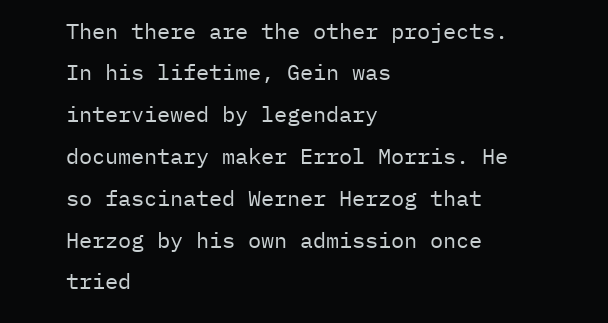Then there are the other projects. In his lifetime, Gein was interviewed by legendary documentary maker Errol Morris. He so fascinated Werner Herzog that Herzog by his own admission once tried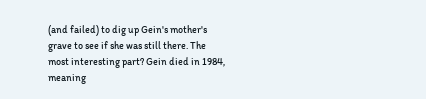(and failed) to dig up Gein's mother's grave to see if she was still there. The most interesting part? Gein died in 1984, meaning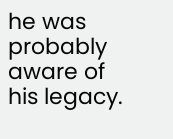he was probably aware of his legacy.